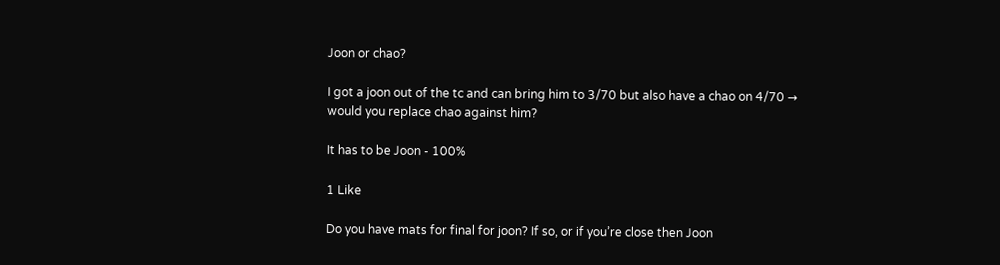Joon or chao?

I got a joon out of the tc and can bring him to 3/70 but also have a chao on 4/70 → would you replace chao against him?

It has to be Joon - 100%

1 Like

Do you have mats for final for joon? If so, or if you’re close then Joon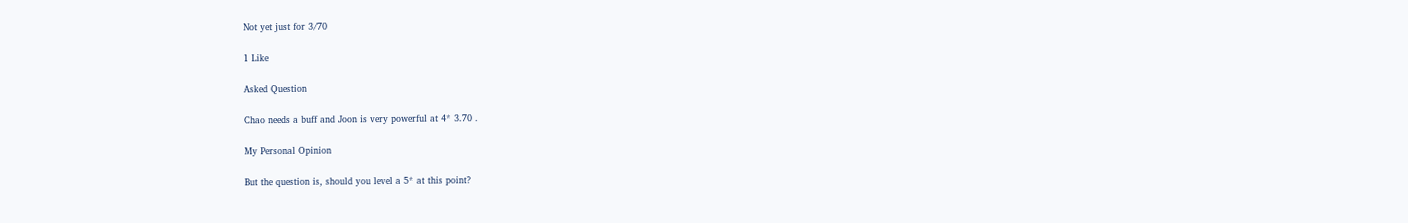Not yet just for 3/70

1 Like

Asked Question

Chao needs a buff and Joon is very powerful at 4* 3.70 .

My Personal Opinion

But the question is, should you level a 5* at this point?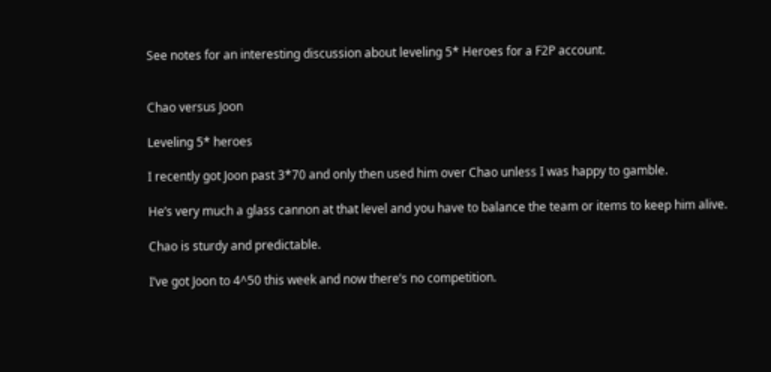See notes for an interesting discussion about leveling 5* Heroes for a F2P account.


Chao versus Joon

Leveling 5* heroes

I recently got Joon past 3*70 and only then used him over Chao unless I was happy to gamble.

He’s very much a glass cannon at that level and you have to balance the team or items to keep him alive.

Chao is sturdy and predictable.

I’ve got Joon to 4^50 this week and now there’s no competition.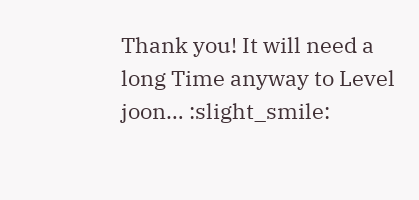Thank you! It will need a long Time anyway to Level joon… :slight_smile: